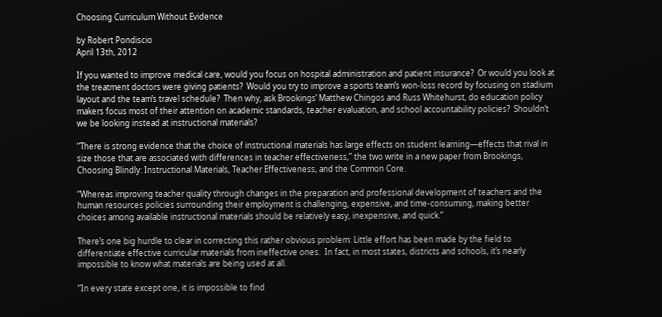Choosing Curriculum Without Evidence

by Robert Pondiscio
April 13th, 2012

If you wanted to improve medical care, would you focus on hospital administration and patient insurance?  Or would you look at the treatment doctors were giving patients?  Would you try to improve a sports team’s won-loss record by focusing on stadium layout and the team’s travel schedule?  Then why, ask Brookings’ Matthew Chingos and Russ Whitehurst, do education policy makers focus most of their attention on academic standards, teacher evaluation, and school accountability policies?  Shouldn’t we be looking instead at instructional materials?

“There is strong evidence that the choice of instructional materials has large effects on student learning—effects that rival in size those that are associated with differences in teacher effectiveness,” the two write in a new paper from Brookings, Choosing Blindly: Instructional Materials, Teacher Effectiveness, and the Common Core.

“Whereas improving teacher quality through changes in the preparation and professional development of teachers and the human resources policies surrounding their employment is challenging, expensive, and time-consuming, making better choices among available instructional materials should be relatively easy, inexpensive, and quick.”

There’s one big hurdle to clear in correcting this rather obvious problem: Little effort has been made by the field to differentiate effective curricular materials from ineffective ones.  In fact, in most states, districts and schools, it’s nearly impossible to know what materials are being used at all.

“In every state except one, it is impossible to find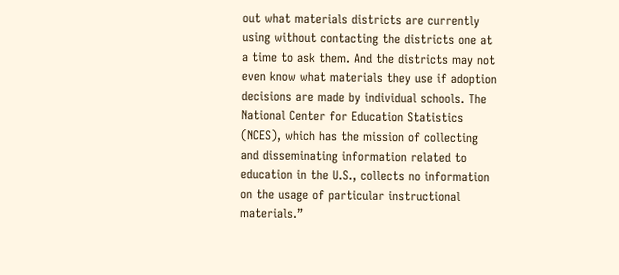out what materials districts are currently using without contacting the districts one at a time to ask them. And the districts may not even know what materials they use if adoption decisions are made by individual schools. The National Center for Education Statistics (NCES), which has the mission of collecting and disseminating information related to education in the U.S., collects no information on the usage of particular instructional materials.”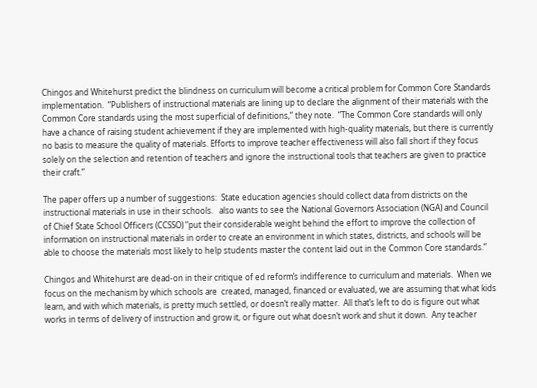Chingos and Whitehurst predict the blindness on curriculum will become a critical problem for Common Core Standards implementation.  “Publishers of instructional materials are lining up to declare the alignment of their materials with the Common Core standards using the most superficial of definitions,” they note.  “The Common Core standards will only have a chance of raising student achievement if they are implemented with high-quality materials, but there is currently no basis to measure the quality of materials. Efforts to improve teacher effectiveness will also fall short if they focus solely on the selection and retention of teachers and ignore the instructional tools that teachers are given to practice their craft.”

The paper offers up a number of suggestions:  State education agencies should collect data from districts on the instructional materials in use in their schools.   also wants to see the National Governors Association (NGA) and Council of Chief State School Officers (CCSSO) “put their considerable weight behind the effort to improve the collection of information on instructional materials in order to create an environment in which states, districts, and schools will be able to choose the materials most likely to help students master the content laid out in the Common Core standards.”

Chingos and Whitehurst are dead-on in their critique of ed reform’s indifference to curriculum and materials.  When we focus on the mechanism by which schools are  created, managed, financed or evaluated, we are assuming that what kids learn, and with which materials, is pretty much settled, or doesn’t really matter.  All that’s left to do is figure out what works in terms of delivery of instruction and grow it, or figure out what doesn’t work and shut it down.  Any teacher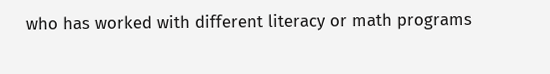who has worked with different literacy or math programs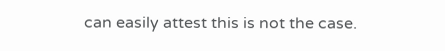can easily attest this is not the case.